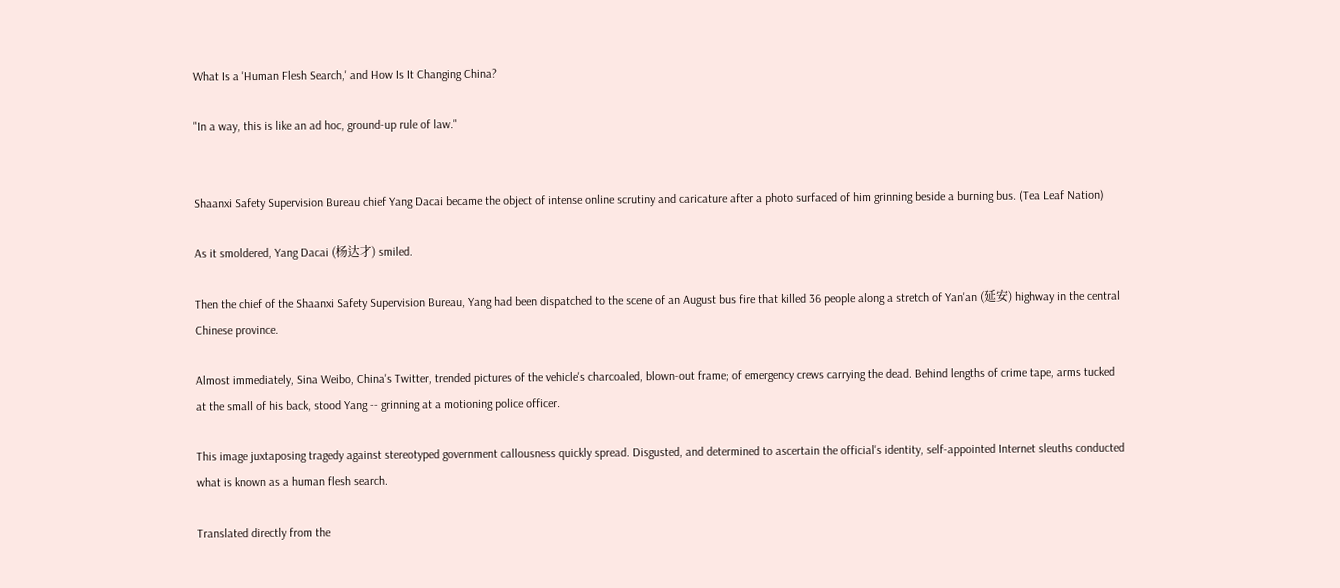What Is a 'Human Flesh Search,' and How Is It Changing China?

"In a way, this is like an ad hoc, ground-up rule of law."


Shaanxi Safety Supervision Bureau chief Yang Dacai became the object of intense online scrutiny and caricature after a photo surfaced of him grinning beside a burning bus. (Tea Leaf Nation)

As it smoldered, Yang Dacai (杨达才) smiled.

Then the chief of the Shaanxi Safety Supervision Bureau, Yang had been dispatched to the scene of an August bus fire that killed 36 people along a stretch of Yan'an (延安) highway in the central Chinese province.

Almost immediately, Sina Weibo, China's Twitter, trended pictures of the vehicle's charcoaled, blown-out frame; of emergency crews carrying the dead. Behind lengths of crime tape, arms tucked at the small of his back, stood Yang -- grinning at a motioning police officer.

This image juxtaposing tragedy against stereotyped government callousness quickly spread. Disgusted, and determined to ascertain the official's identity, self-appointed Internet sleuths conducted what is known as a human flesh search.

Translated directly from the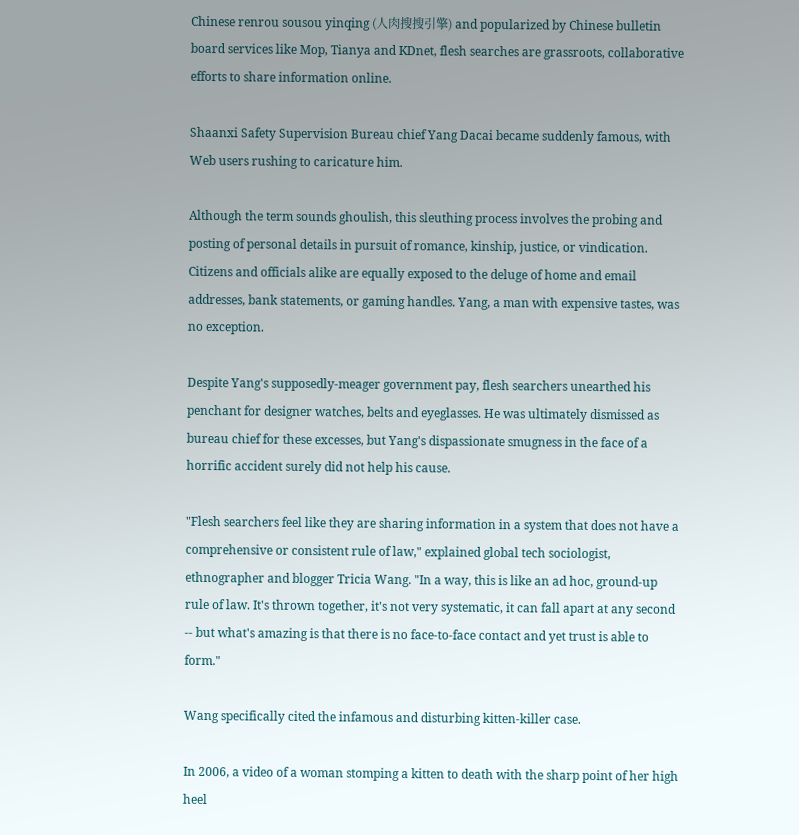Chinese renrou sousou yinqing (人肉搜搜引擎) and popularized by Chinese bulletin board services like Mop, Tianya and KDnet, flesh searches are grassroots, collaborative efforts to share information online.

Shaanxi Safety Supervision Bureau chief Yang Dacai became suddenly famous, with Web users rushing to caricature him.

Although the term sounds ghoulish, this sleuthing process involves the probing and posting of personal details in pursuit of romance, kinship, justice, or vindication. Citizens and officials alike are equally exposed to the deluge of home and email addresses, bank statements, or gaming handles. Yang, a man with expensive tastes, was no exception.

Despite Yang's supposedly-meager government pay, flesh searchers unearthed his penchant for designer watches, belts and eyeglasses. He was ultimately dismissed as bureau chief for these excesses, but Yang's dispassionate smugness in the face of a horrific accident surely did not help his cause.

"Flesh searchers feel like they are sharing information in a system that does not have a comprehensive or consistent rule of law," explained global tech sociologist, ethnographer and blogger Tricia Wang. "In a way, this is like an ad hoc, ground-up rule of law. It's thrown together, it's not very systematic, it can fall apart at any second -- but what's amazing is that there is no face-to-face contact and yet trust is able to form."

Wang specifically cited the infamous and disturbing kitten-killer case.

In 2006, a video of a woman stomping a kitten to death with the sharp point of her high heel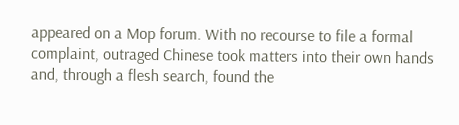appeared on a Mop forum. With no recourse to file a formal complaint, outraged Chinese took matters into their own hands and, through a flesh search, found the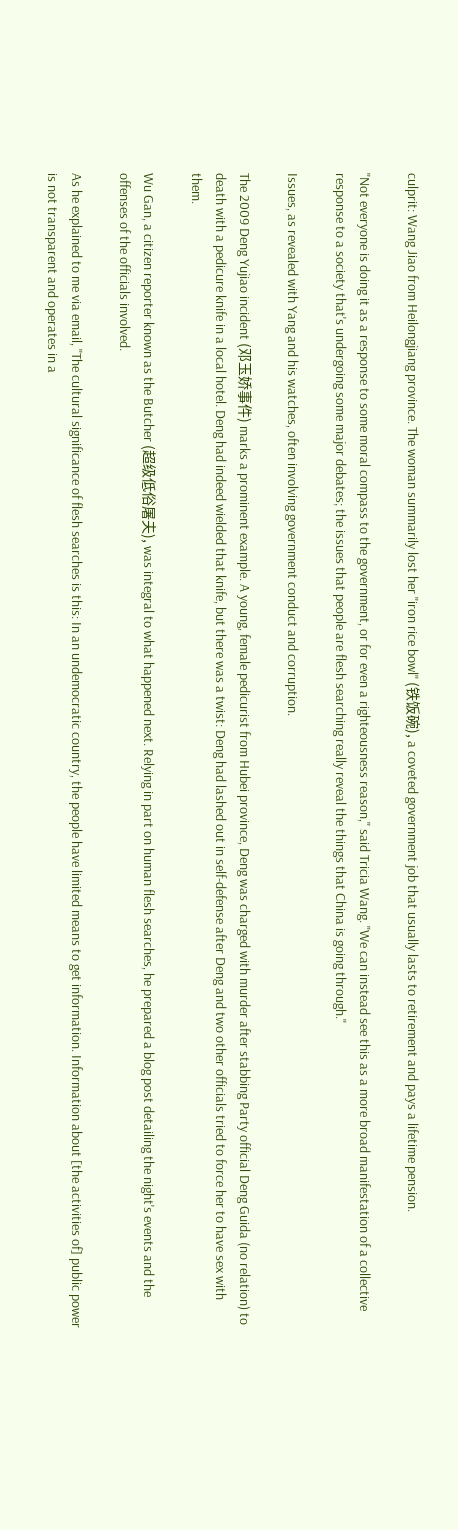culprit: Wang Jiao from Heilongjiang province. The woman summarily lost her "iron rice bowl" (铁饭碗), a coveted government job that usually lasts to retirement and pays a lifetime pension.

"Not everyone is doing it as a response to some moral compass to the government, or for even a righteousness reason," said Tricia Wang. "We can instead see this as a more broad manifestation of a collective response to a society that's undergoing some major debates; the issues that people are flesh searching really reveal the things that China is going through."

Issues, as revealed with Yang and his watches, often involving government conduct and corruption.

The 2009 Deng Yujiao incident (邓玉娇事件) marks a prominent example. A young, female pedicurist from Hubei province, Deng was charged with murder after stabbing Party official Deng Guida (no relation) to death with a pedicure knife in a local hotel. Deng had indeed wielded that knife, but there was a twist: Deng had lashed out in self-defense after Deng and two other officials tried to force her to have sex with them.

Wu Gan, a citizen reporter known as the Butcher (超级低俗屠夫), was integral to what happened next. Relying in part on human flesh searches, he prepared a blog post detailing the night's events and the offenses of the officials involved.

As he explained to me via email, "The cultural significance of flesh searches is this: In an undemocratic country, the people have limited means to get information. Information about [the activities of] public power is not transparent and operates in a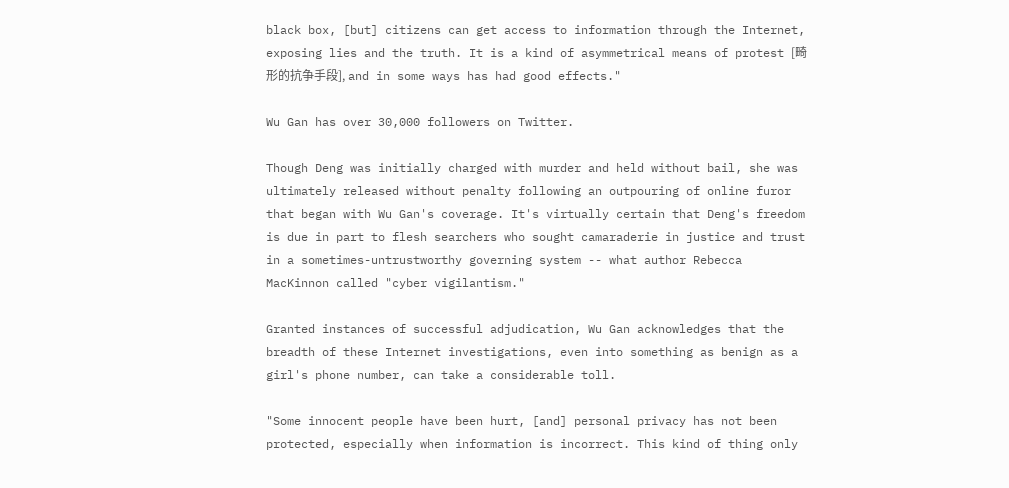black box, [but] citizens can get access to information through the Internet, exposing lies and the truth. It is a kind of asymmetrical means of protest [畸形的抗争手段], and in some ways has had good effects."

Wu Gan has over 30,000 followers on Twitter.

Though Deng was initially charged with murder and held without bail, she was ultimately released without penalty following an outpouring of online furor that began with Wu Gan's coverage. It's virtually certain that Deng's freedom is due in part to flesh searchers who sought camaraderie in justice and trust in a sometimes-untrustworthy governing system -- what author Rebecca MacKinnon called "cyber vigilantism."

Granted instances of successful adjudication, Wu Gan acknowledges that the breadth of these Internet investigations, even into something as benign as a girl's phone number, can take a considerable toll.

"Some innocent people have been hurt, [and] personal privacy has not been protected, especially when information is incorrect. This kind of thing only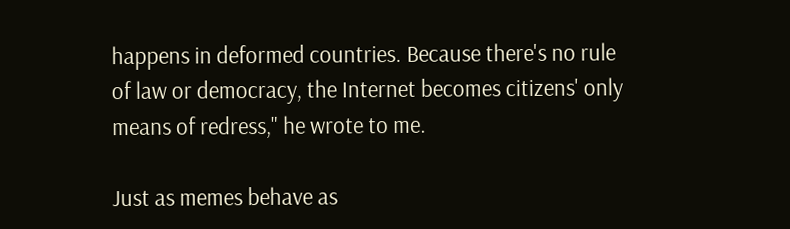happens in deformed countries. Because there's no rule of law or democracy, the Internet becomes citizens' only means of redress," he wrote to me.

Just as memes behave as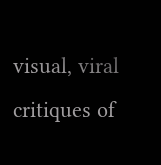visual, viral critiques of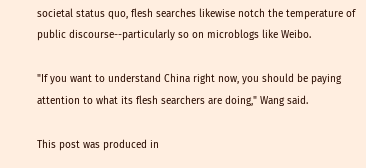societal status quo, flesh searches likewise notch the temperature of public discourse--particularly so on microblogs like Weibo.

"If you want to understand China right now, you should be paying attention to what its flesh searchers are doing," Wang said.

This post was produced in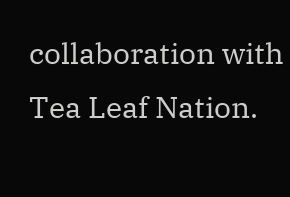collaboration with Tea Leaf Nation.